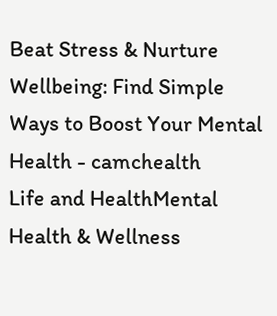Beat Stress & Nurture Wellbeing: Find Simple Ways to Boost Your Mental Health - camchealth
Life and HealthMental Health & Wellness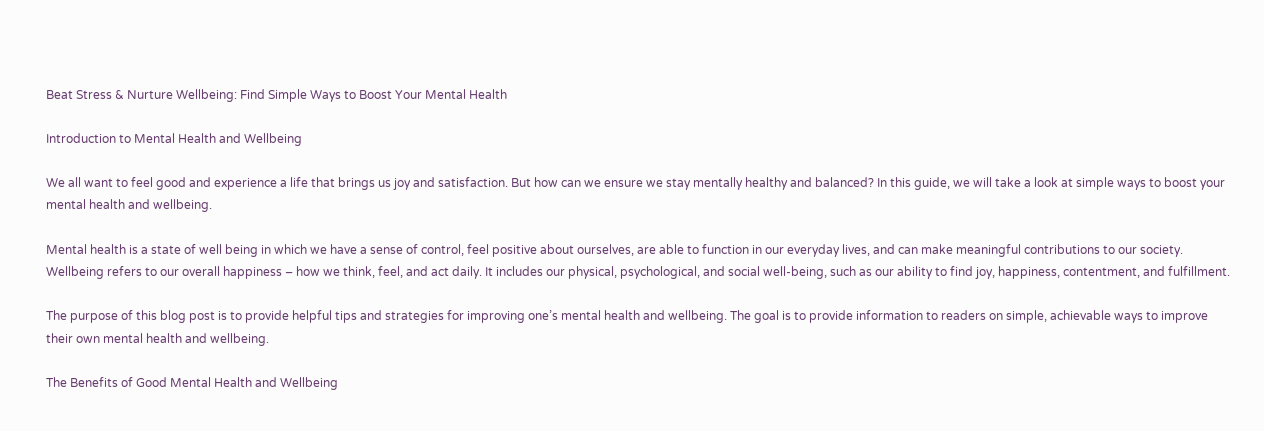Beat Stress & Nurture Wellbeing: Find Simple Ways to Boost Your Mental Health

Introduction to Mental Health and Wellbeing

We all want to feel good and experience a life that brings us joy and satisfaction. But how can we ensure we stay mentally healthy and balanced? In this guide, we will take a look at simple ways to boost your mental health and wellbeing.

Mental health is a state of well being in which we have a sense of control, feel positive about ourselves, are able to function in our everyday lives, and can make meaningful contributions to our society. Wellbeing refers to our overall happiness – how we think, feel, and act daily. It includes our physical, psychological, and social well-being, such as our ability to find joy, happiness, contentment, and fulfillment.

The purpose of this blog post is to provide helpful tips and strategies for improving one’s mental health and wellbeing. The goal is to provide information to readers on simple, achievable ways to improve their own mental health and wellbeing.

The Benefits of Good Mental Health and Wellbeing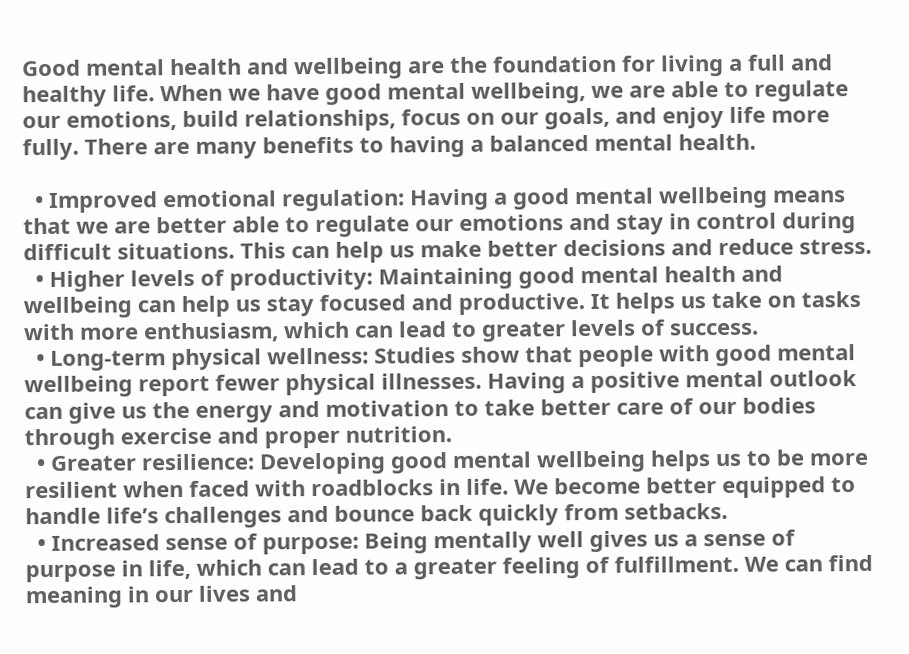Good mental health and wellbeing are the foundation for living a full and healthy life. When we have good mental wellbeing, we are able to regulate our emotions, build relationships, focus on our goals, and enjoy life more fully. There are many benefits to having a balanced mental health.

  • Improved emotional regulation: Having a good mental wellbeing means that we are better able to regulate our emotions and stay in control during difficult situations. This can help us make better decisions and reduce stress.
  • Higher levels of productivity: Maintaining good mental health and wellbeing can help us stay focused and productive. It helps us take on tasks with more enthusiasm, which can lead to greater levels of success.
  • Long-term physical wellness: Studies show that people with good mental wellbeing report fewer physical illnesses. Having a positive mental outlook can give us the energy and motivation to take better care of our bodies through exercise and proper nutrition.
  • Greater resilience: Developing good mental wellbeing helps us to be more resilient when faced with roadblocks in life. We become better equipped to handle life’s challenges and bounce back quickly from setbacks.
  • Increased sense of purpose: Being mentally well gives us a sense of purpose in life, which can lead to a greater feeling of fulfillment. We can find meaning in our lives and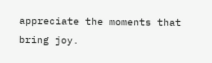appreciate the moments that bring joy.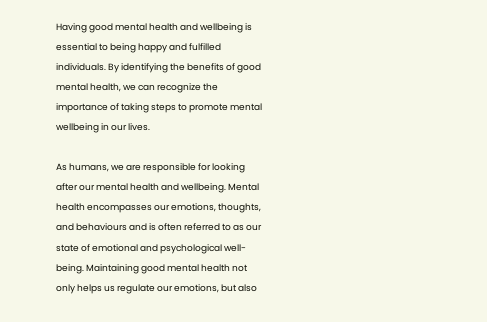Having good mental health and wellbeing is essential to being happy and fulfilled individuals. By identifying the benefits of good mental health, we can recognize the importance of taking steps to promote mental wellbeing in our lives.

As humans, we are responsible for looking after our mental health and wellbeing. Mental health encompasses our emotions, thoughts, and behaviours and is often referred to as our state of emotional and psychological well-being. Maintaining good mental health not only helps us regulate our emotions, but also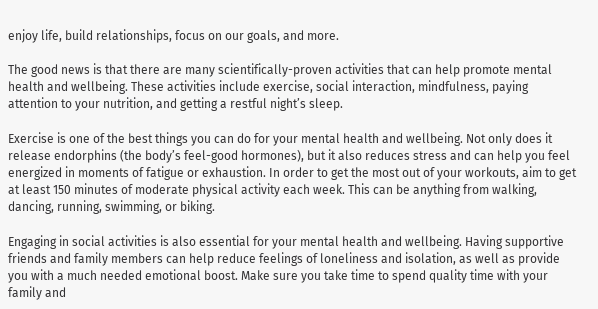enjoy life, build relationships, focus on our goals, and more.

The good news is that there are many scientifically-proven activities that can help promote mental health and wellbeing. These activities include exercise, social interaction, mindfulness, paying attention to your nutrition, and getting a restful night’s sleep.

Exercise is one of the best things you can do for your mental health and wellbeing. Not only does it release endorphins (the body’s feel-good hormones), but it also reduces stress and can help you feel energized in moments of fatigue or exhaustion. In order to get the most out of your workouts, aim to get at least 150 minutes of moderate physical activity each week. This can be anything from walking, dancing, running, swimming, or biking.

Engaging in social activities is also essential for your mental health and wellbeing. Having supportive friends and family members can help reduce feelings of loneliness and isolation, as well as provide you with a much needed emotional boost. Make sure you take time to spend quality time with your family and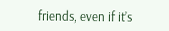friends, even if it’s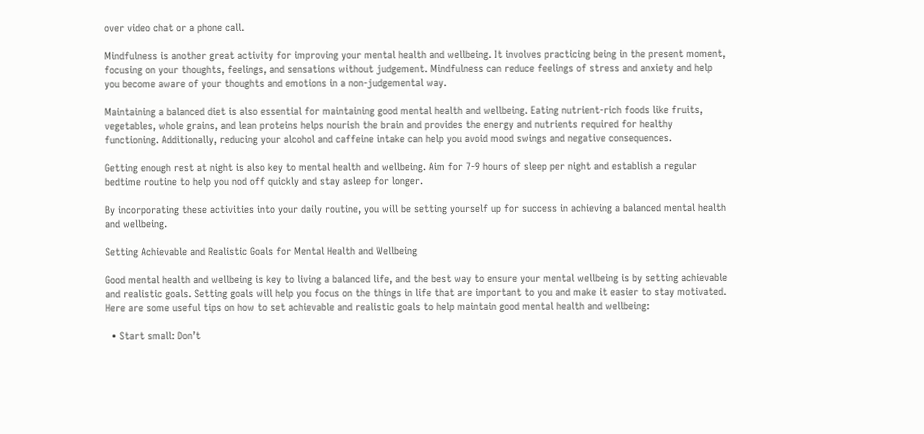over video chat or a phone call.

Mindfulness is another great activity for improving your mental health and wellbeing. It involves practicing being in the present moment, focusing on your thoughts, feelings, and sensations without judgement. Mindfulness can reduce feelings of stress and anxiety and help you become aware of your thoughts and emotions in a non-judgemental way.

Maintaining a balanced diet is also essential for maintaining good mental health and wellbeing. Eating nutrient-rich foods like fruits, vegetables, whole grains, and lean proteins helps nourish the brain and provides the energy and nutrients required for healthy functioning. Additionally, reducing your alcohol and caffeine intake can help you avoid mood swings and negative consequences.

Getting enough rest at night is also key to mental health and wellbeing. Aim for 7-9 hours of sleep per night and establish a regular bedtime routine to help you nod off quickly and stay asleep for longer.

By incorporating these activities into your daily routine, you will be setting yourself up for success in achieving a balanced mental health and wellbeing.

Setting Achievable and Realistic Goals for Mental Health and Wellbeing

Good mental health and wellbeing is key to living a balanced life, and the best way to ensure your mental wellbeing is by setting achievable and realistic goals. Setting goals will help you focus on the things in life that are important to you and make it easier to stay motivated. Here are some useful tips on how to set achievable and realistic goals to help maintain good mental health and wellbeing:

  • Start small: Don’t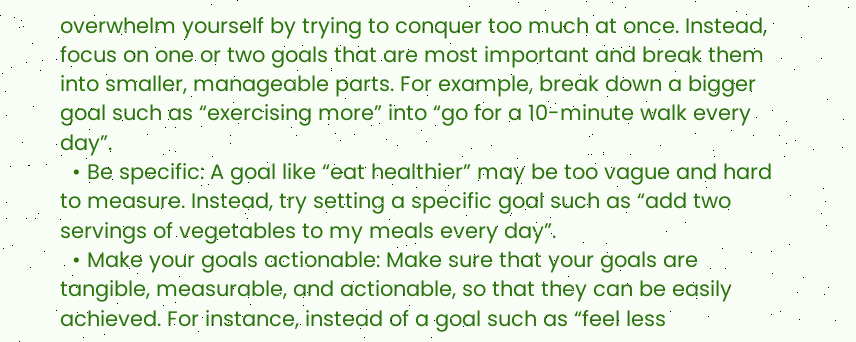overwhelm yourself by trying to conquer too much at once. Instead, focus on one or two goals that are most important and break them into smaller, manageable parts. For example, break down a bigger goal such as “exercising more” into “go for a 10-minute walk every day”.
  • Be specific: A goal like “eat healthier” may be too vague and hard to measure. Instead, try setting a specific goal such as “add two servings of vegetables to my meals every day”.
  • Make your goals actionable: Make sure that your goals are tangible, measurable, and actionable, so that they can be easily achieved. For instance, instead of a goal such as “feel less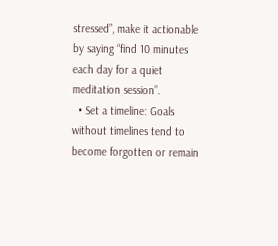stressed”, make it actionable by saying “find 10 minutes each day for a quiet meditation session”.
  • Set a timeline: Goals without timelines tend to become forgotten or remain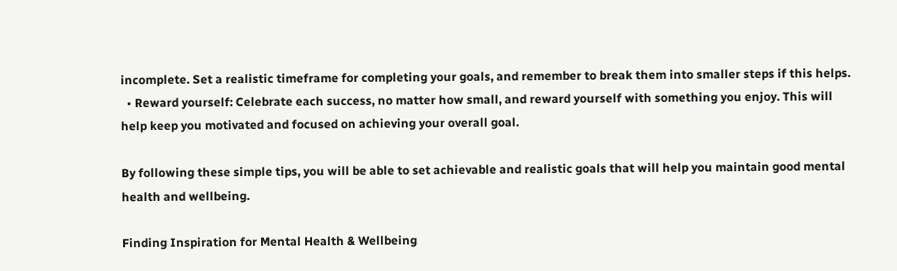incomplete. Set a realistic timeframe for completing your goals, and remember to break them into smaller steps if this helps.
  • Reward yourself: Celebrate each success, no matter how small, and reward yourself with something you enjoy. This will help keep you motivated and focused on achieving your overall goal.

By following these simple tips, you will be able to set achievable and realistic goals that will help you maintain good mental health and wellbeing.

Finding Inspiration for Mental Health & Wellbeing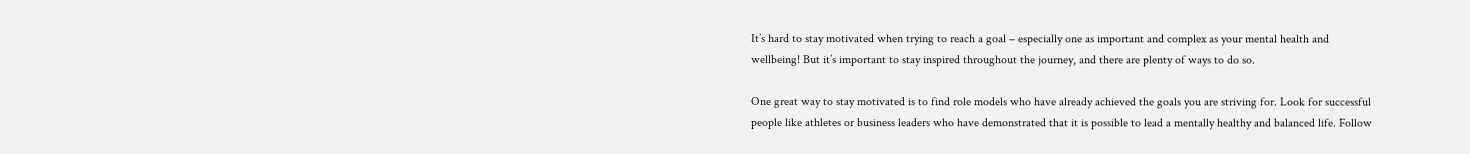It’s hard to stay motivated when trying to reach a goal – especially one as important and complex as your mental health and wellbeing! But it’s important to stay inspired throughout the journey, and there are plenty of ways to do so.

One great way to stay motivated is to find role models who have already achieved the goals you are striving for. Look for successful people like athletes or business leaders who have demonstrated that it is possible to lead a mentally healthy and balanced life. Follow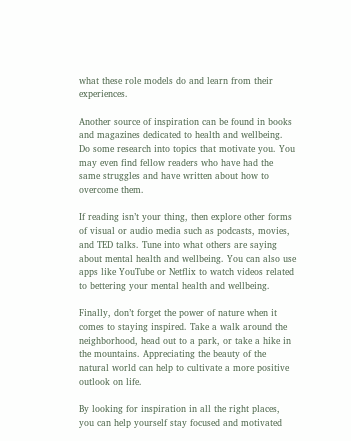what these role models do and learn from their experiences.

Another source of inspiration can be found in books and magazines dedicated to health and wellbeing. Do some research into topics that motivate you. You may even find fellow readers who have had the same struggles and have written about how to overcome them.

If reading isn’t your thing, then explore other forms of visual or audio media such as podcasts, movies, and TED talks. Tune into what others are saying about mental health and wellbeing. You can also use apps like YouTube or Netflix to watch videos related to bettering your mental health and wellbeing.

Finally, don’t forget the power of nature when it comes to staying inspired. Take a walk around the neighborhood, head out to a park, or take a hike in the mountains. Appreciating the beauty of the natural world can help to cultivate a more positive outlook on life.

By looking for inspiration in all the right places, you can help yourself stay focused and motivated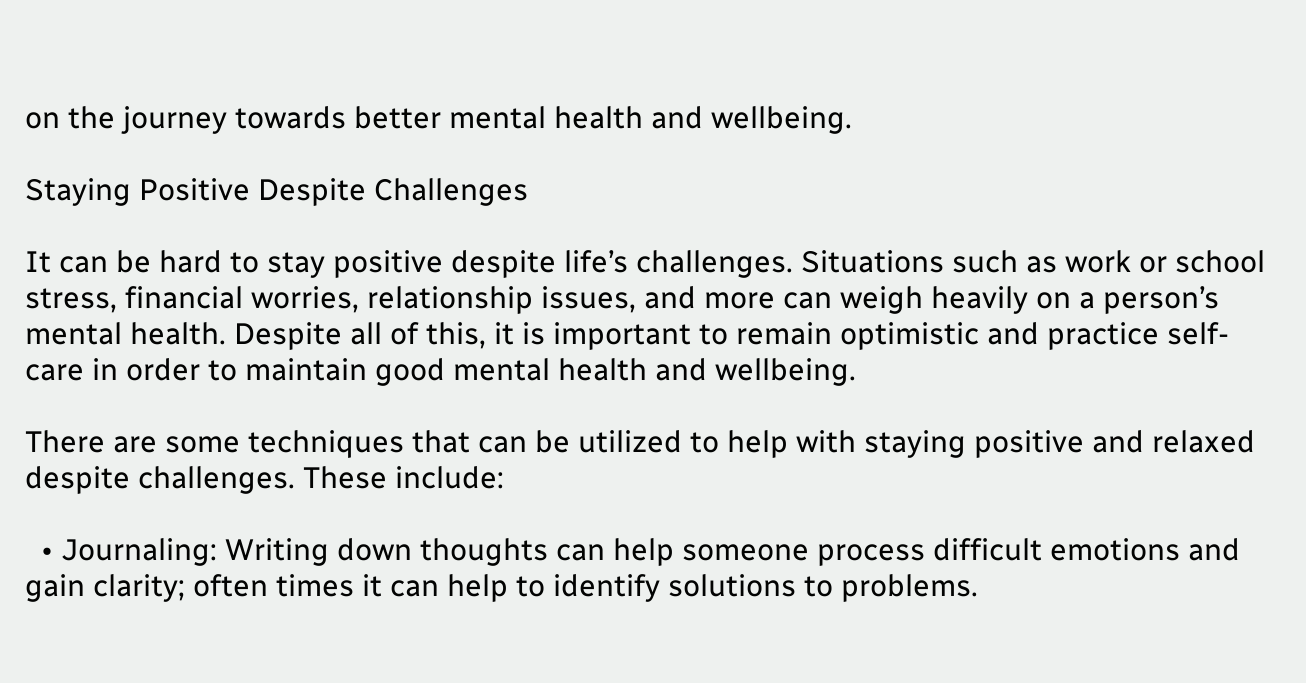on the journey towards better mental health and wellbeing.

Staying Positive Despite Challenges

It can be hard to stay positive despite life’s challenges. Situations such as work or school stress, financial worries, relationship issues, and more can weigh heavily on a person’s mental health. Despite all of this, it is important to remain optimistic and practice self-care in order to maintain good mental health and wellbeing.

There are some techniques that can be utilized to help with staying positive and relaxed despite challenges. These include:

  • Journaling: Writing down thoughts can help someone process difficult emotions and gain clarity; often times it can help to identify solutions to problems.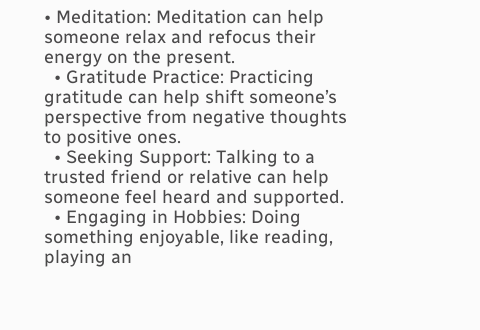• Meditation: Meditation can help someone relax and refocus their energy on the present.
  • Gratitude Practice: Practicing gratitude can help shift someone’s perspective from negative thoughts to positive ones.
  • Seeking Support: Talking to a trusted friend or relative can help someone feel heard and supported.
  • Engaging in Hobbies: Doing something enjoyable, like reading, playing an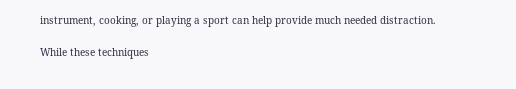instrument, cooking, or playing a sport can help provide much needed distraction.

While these techniques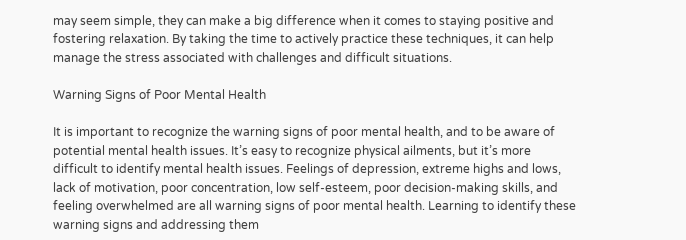may seem simple, they can make a big difference when it comes to staying positive and fostering relaxation. By taking the time to actively practice these techniques, it can help manage the stress associated with challenges and difficult situations.

Warning Signs of Poor Mental Health

It is important to recognize the warning signs of poor mental health, and to be aware of potential mental health issues. It’s easy to recognize physical ailments, but it’s more difficult to identify mental health issues. Feelings of depression, extreme highs and lows, lack of motivation, poor concentration, low self-esteem, poor decision-making skills, and feeling overwhelmed are all warning signs of poor mental health. Learning to identify these warning signs and addressing them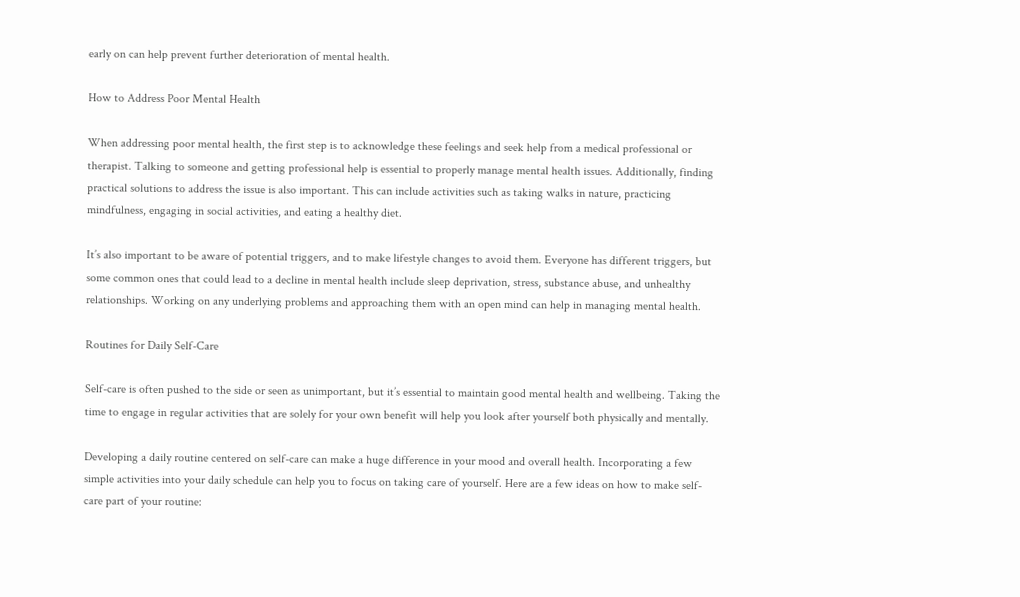early on can help prevent further deterioration of mental health.

How to Address Poor Mental Health

When addressing poor mental health, the first step is to acknowledge these feelings and seek help from a medical professional or therapist. Talking to someone and getting professional help is essential to properly manage mental health issues. Additionally, finding practical solutions to address the issue is also important. This can include activities such as taking walks in nature, practicing mindfulness, engaging in social activities, and eating a healthy diet.

It’s also important to be aware of potential triggers, and to make lifestyle changes to avoid them. Everyone has different triggers, but some common ones that could lead to a decline in mental health include sleep deprivation, stress, substance abuse, and unhealthy relationships. Working on any underlying problems and approaching them with an open mind can help in managing mental health.

Routines for Daily Self-Care

Self-care is often pushed to the side or seen as unimportant, but it’s essential to maintain good mental health and wellbeing. Taking the time to engage in regular activities that are solely for your own benefit will help you look after yourself both physically and mentally.

Developing a daily routine centered on self-care can make a huge difference in your mood and overall health. Incorporating a few simple activities into your daily schedule can help you to focus on taking care of yourself. Here are a few ideas on how to make self-care part of your routine: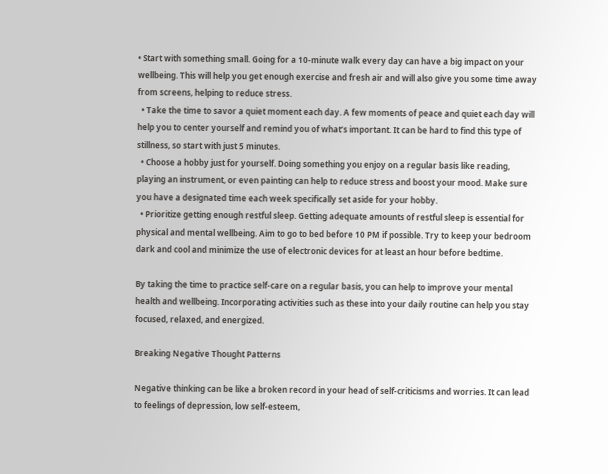• Start with something small. Going for a 10-minute walk every day can have a big impact on your wellbeing. This will help you get enough exercise and fresh air and will also give you some time away from screens, helping to reduce stress.
  • Take the time to savor a quiet moment each day. A few moments of peace and quiet each day will help you to center yourself and remind you of what’s important. It can be hard to find this type of stillness, so start with just 5 minutes.
  • Choose a hobby just for yourself. Doing something you enjoy on a regular basis like reading, playing an instrument, or even painting can help to reduce stress and boost your mood. Make sure you have a designated time each week specifically set aside for your hobby.
  • Prioritize getting enough restful sleep. Getting adequate amounts of restful sleep is essential for physical and mental wellbeing. Aim to go to bed before 10 PM if possible. Try to keep your bedroom dark and cool and minimize the use of electronic devices for at least an hour before bedtime.

By taking the time to practice self-care on a regular basis, you can help to improve your mental health and wellbeing. Incorporating activities such as these into your daily routine can help you stay focused, relaxed, and energized.

Breaking Negative Thought Patterns

Negative thinking can be like a broken record in your head of self-criticisms and worries. It can lead to feelings of depression, low self-esteem,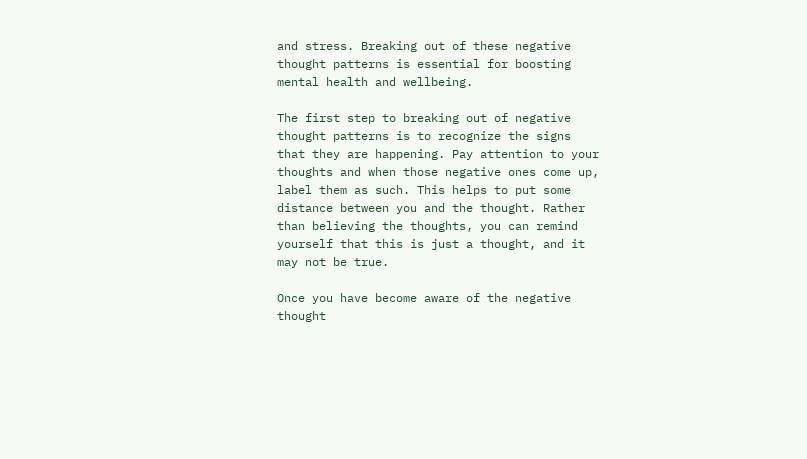and stress. Breaking out of these negative thought patterns is essential for boosting mental health and wellbeing.

The first step to breaking out of negative thought patterns is to recognize the signs that they are happening. Pay attention to your thoughts and when those negative ones come up, label them as such. This helps to put some distance between you and the thought. Rather than believing the thoughts, you can remind yourself that this is just a thought, and it may not be true.

Once you have become aware of the negative thought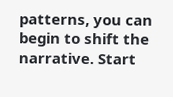patterns, you can begin to shift the narrative. Start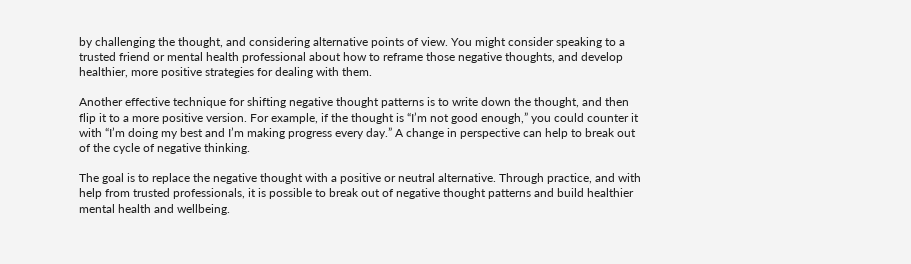by challenging the thought, and considering alternative points of view. You might consider speaking to a trusted friend or mental health professional about how to reframe those negative thoughts, and develop healthier, more positive strategies for dealing with them.

Another effective technique for shifting negative thought patterns is to write down the thought, and then flip it to a more positive version. For example, if the thought is “I’m not good enough,” you could counter it with “I’m doing my best and I’m making progress every day.” A change in perspective can help to break out of the cycle of negative thinking.

The goal is to replace the negative thought with a positive or neutral alternative. Through practice, and with help from trusted professionals, it is possible to break out of negative thought patterns and build healthier mental health and wellbeing.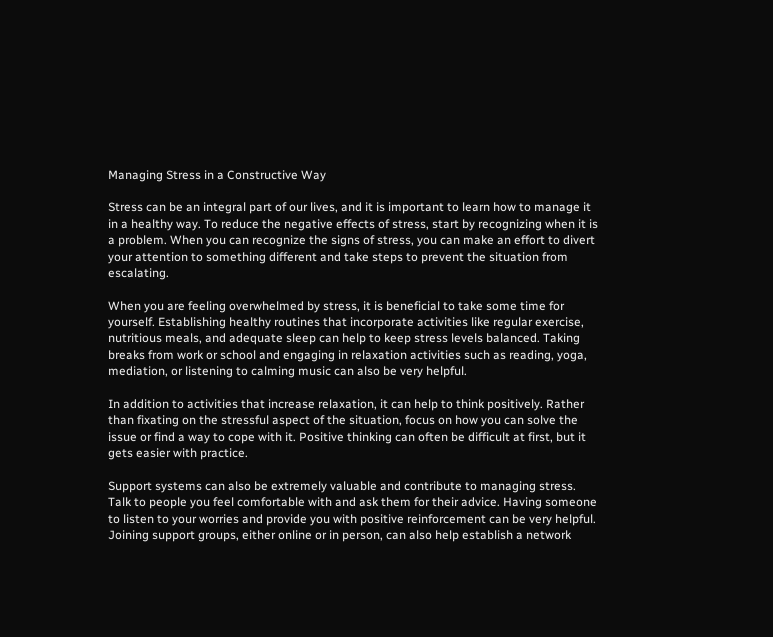Managing Stress in a Constructive Way

Stress can be an integral part of our lives, and it is important to learn how to manage it in a healthy way. To reduce the negative effects of stress, start by recognizing when it is a problem. When you can recognize the signs of stress, you can make an effort to divert your attention to something different and take steps to prevent the situation from escalating.

When you are feeling overwhelmed by stress, it is beneficial to take some time for yourself. Establishing healthy routines that incorporate activities like regular exercise, nutritious meals, and adequate sleep can help to keep stress levels balanced. Taking breaks from work or school and engaging in relaxation activities such as reading, yoga, mediation, or listening to calming music can also be very helpful.

In addition to activities that increase relaxation, it can help to think positively. Rather than fixating on the stressful aspect of the situation, focus on how you can solve the issue or find a way to cope with it. Positive thinking can often be difficult at first, but it gets easier with practice.

Support systems can also be extremely valuable and contribute to managing stress. Talk to people you feel comfortable with and ask them for their advice. Having someone to listen to your worries and provide you with positive reinforcement can be very helpful. Joining support groups, either online or in person, can also help establish a network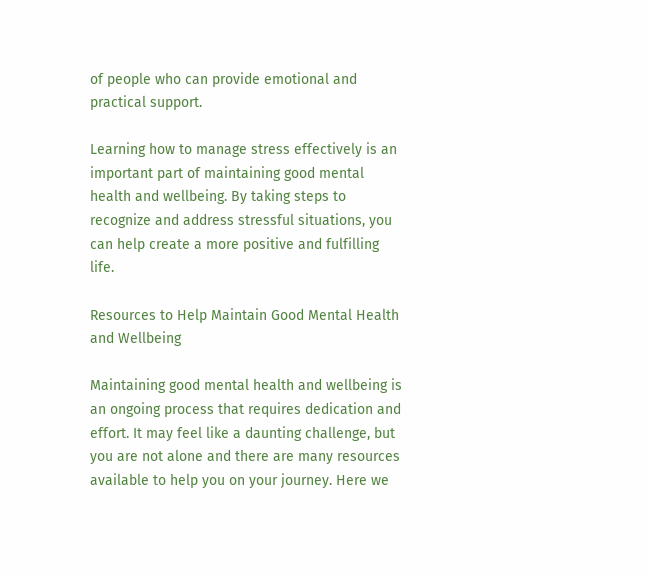of people who can provide emotional and practical support.

Learning how to manage stress effectively is an important part of maintaining good mental health and wellbeing. By taking steps to recognize and address stressful situations, you can help create a more positive and fulfilling life.

Resources to Help Maintain Good Mental Health and Wellbeing

Maintaining good mental health and wellbeing is an ongoing process that requires dedication and effort. It may feel like a daunting challenge, but you are not alone and there are many resources available to help you on your journey. Here we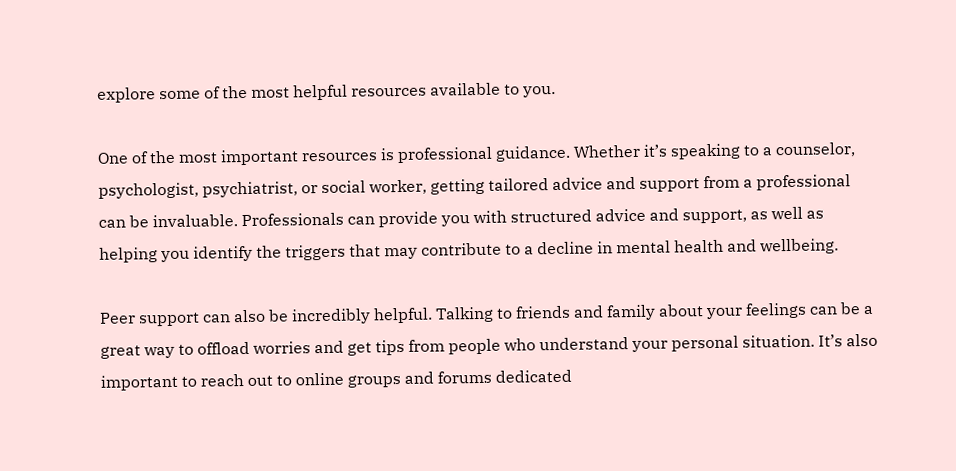explore some of the most helpful resources available to you.

One of the most important resources is professional guidance. Whether it’s speaking to a counselor, psychologist, psychiatrist, or social worker, getting tailored advice and support from a professional can be invaluable. Professionals can provide you with structured advice and support, as well as helping you identify the triggers that may contribute to a decline in mental health and wellbeing.

Peer support can also be incredibly helpful. Talking to friends and family about your feelings can be a great way to offload worries and get tips from people who understand your personal situation. It’s also important to reach out to online groups and forums dedicated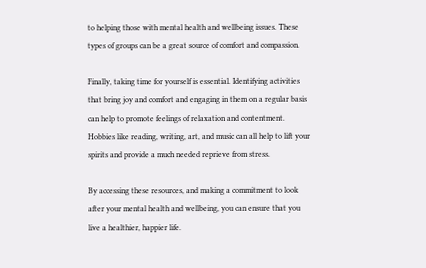to helping those with mental health and wellbeing issues. These types of groups can be a great source of comfort and compassion.

Finally, taking time for yourself is essential. Identifying activities that bring joy and comfort and engaging in them on a regular basis can help to promote feelings of relaxation and contentment. Hobbies like reading, writing, art, and music can all help to lift your spirits and provide a much needed reprieve from stress.

By accessing these resources, and making a commitment to look after your mental health and wellbeing, you can ensure that you live a healthier, happier life.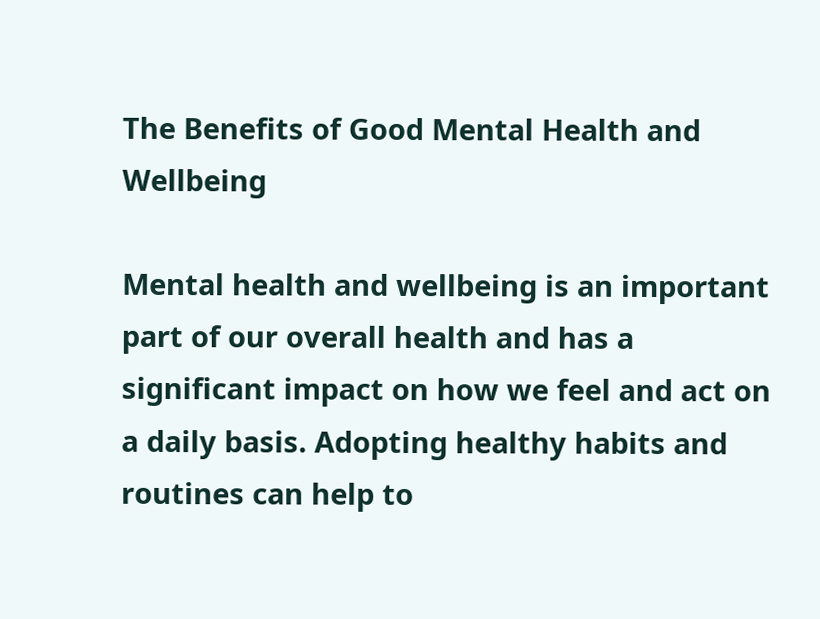The Benefits of Good Mental Health and Wellbeing

Mental health and wellbeing is an important part of our overall health and has a significant impact on how we feel and act on a daily basis. Adopting healthy habits and routines can help to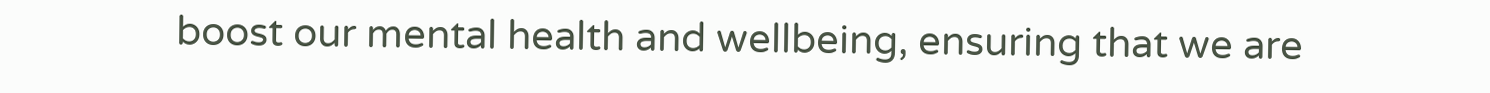boost our mental health and wellbeing, ensuring that we are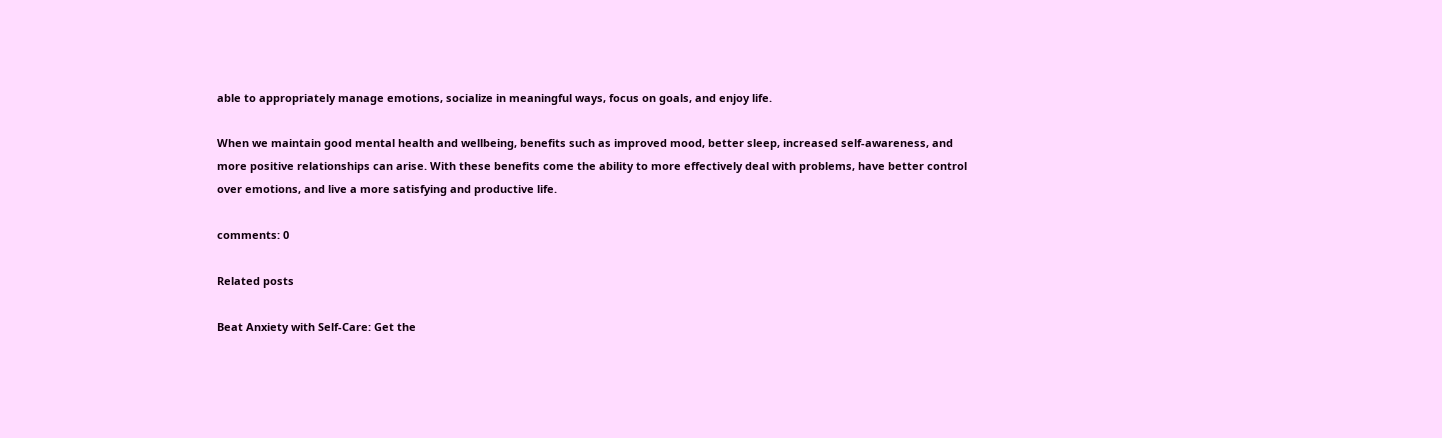able to appropriately manage emotions, socialize in meaningful ways, focus on goals, and enjoy life.

When we maintain good mental health and wellbeing, benefits such as improved mood, better sleep, increased self-awareness, and more positive relationships can arise. With these benefits come the ability to more effectively deal with problems, have better control over emotions, and live a more satisfying and productive life.

comments: 0

Related posts

Beat Anxiety with Self-Care: Get the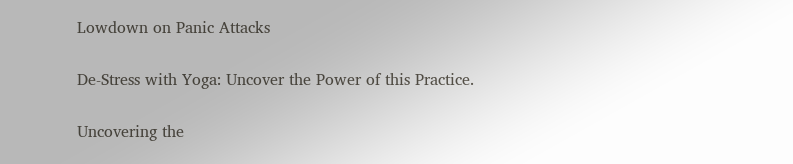Lowdown on Panic Attacks

De-Stress with Yoga: Uncover the Power of this Practice.

Uncovering the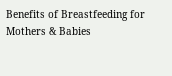Benefits of Breastfeeding for Mothers & Babies